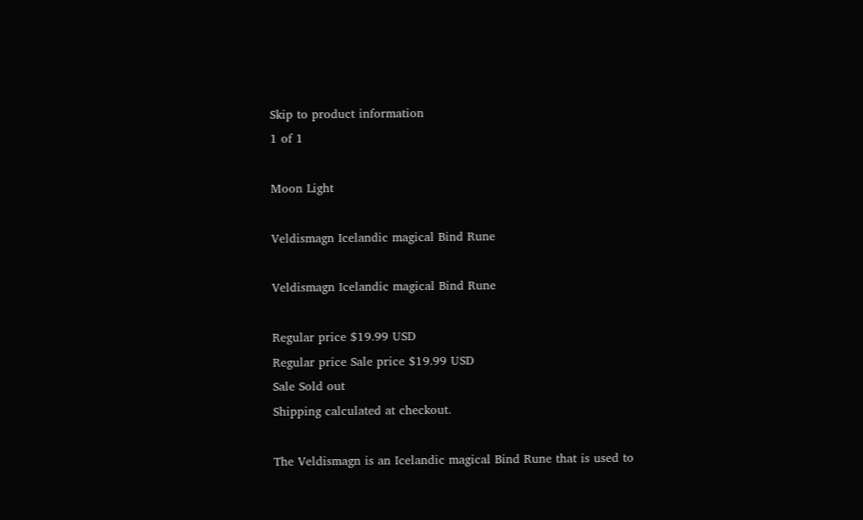Skip to product information
1 of 1

Moon Light

Veldismagn Icelandic magical Bind Rune

Veldismagn Icelandic magical Bind Rune

Regular price $19.99 USD
Regular price Sale price $19.99 USD
Sale Sold out
Shipping calculated at checkout.

The Veldismagn is an Icelandic magical Bind Rune that is used to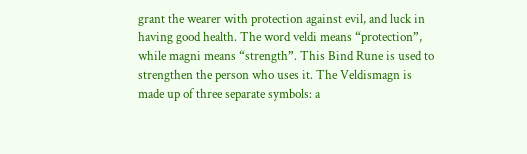grant the wearer with protection against evil, and luck in having good health. The word veldi means “protection”, while magni means “strength”. This Bind Rune is used to strengthen the person who uses it. The Veldismagn is made up of three separate symbols: a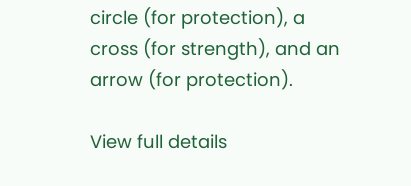circle (for protection), a cross (for strength), and an arrow (for protection).

View full details